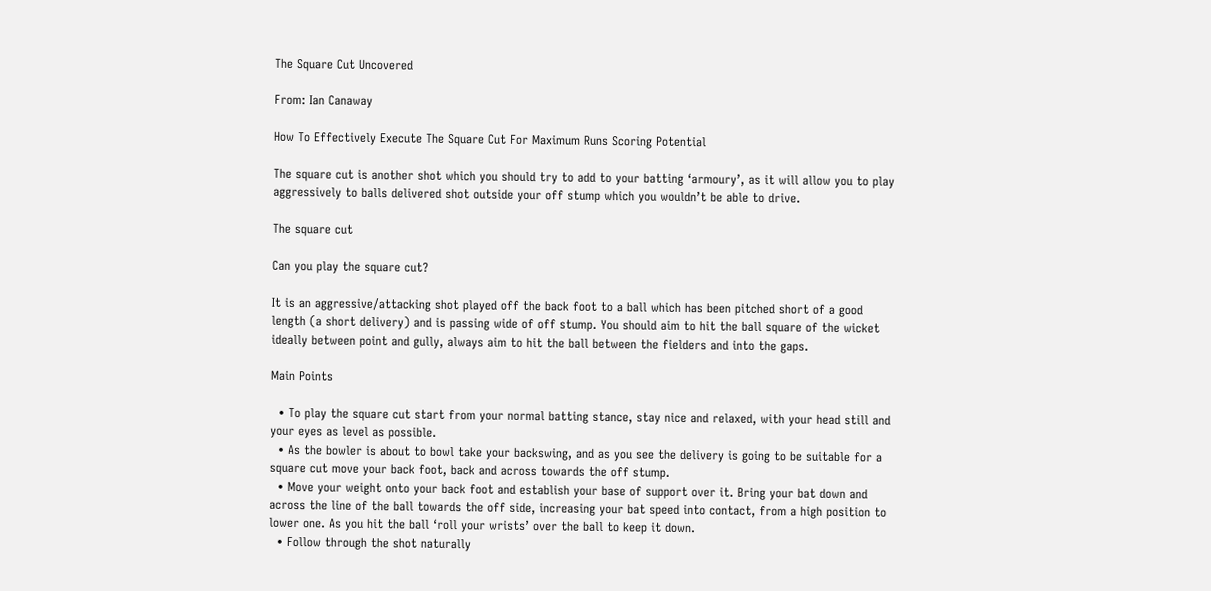The Square Cut Uncovered

From: Ian Canaway

How To Effectively Execute The Square Cut For Maximum Runs Scoring Potential

The square cut is another shot which you should try to add to your batting ‘armoury’, as it will allow you to play aggressively to balls delivered shot outside your off stump which you wouldn’t be able to drive.

The square cut

Can you play the square cut?

It is an aggressive/attacking shot played off the back foot to a ball which has been pitched short of a good length (a short delivery) and is passing wide of off stump. You should aim to hit the ball square of the wicket ideally between point and gully, always aim to hit the ball between the fielders and into the gaps.

Main Points

  • To play the square cut start from your normal batting stance, stay nice and relaxed, with your head still and your eyes as level as possible.
  • As the bowler is about to bowl take your backswing, and as you see the delivery is going to be suitable for a square cut move your back foot, back and across towards the off stump.
  • Move your weight onto your back foot and establish your base of support over it. Bring your bat down and across the line of the ball towards the off side, increasing your bat speed into contact, from a high position to lower one. As you hit the ball ‘roll your wrists’ over the ball to keep it down.
  • Follow through the shot naturally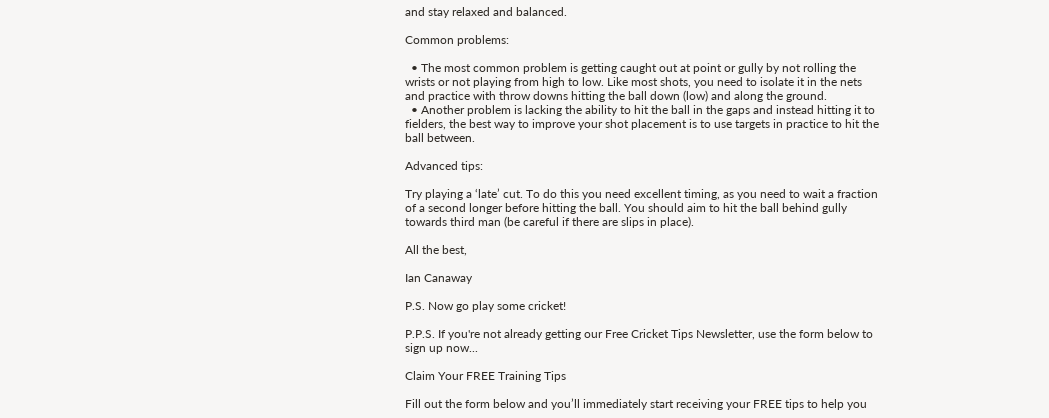and stay relaxed and balanced.

Common problems:

  • The most common problem is getting caught out at point or gully by not rolling the wrists or not playing from high to low. Like most shots, you need to isolate it in the nets and practice with throw downs hitting the ball down (low) and along the ground.
  • Another problem is lacking the ability to hit the ball in the gaps and instead hitting it to fielders, the best way to improve your shot placement is to use targets in practice to hit the ball between.

Advanced tips:

Try playing a ‘late’ cut. To do this you need excellent timing, as you need to wait a fraction of a second longer before hitting the ball. You should aim to hit the ball behind gully towards third man (be careful if there are slips in place).

All the best,

Ian Canaway

P.S. Now go play some cricket!

P.P.S. If you're not already getting our Free Cricket Tips Newsletter, use the form below to sign up now...

Claim Your FREE Training Tips

Fill out the form below and you’ll immediately start receiving your FREE tips to help you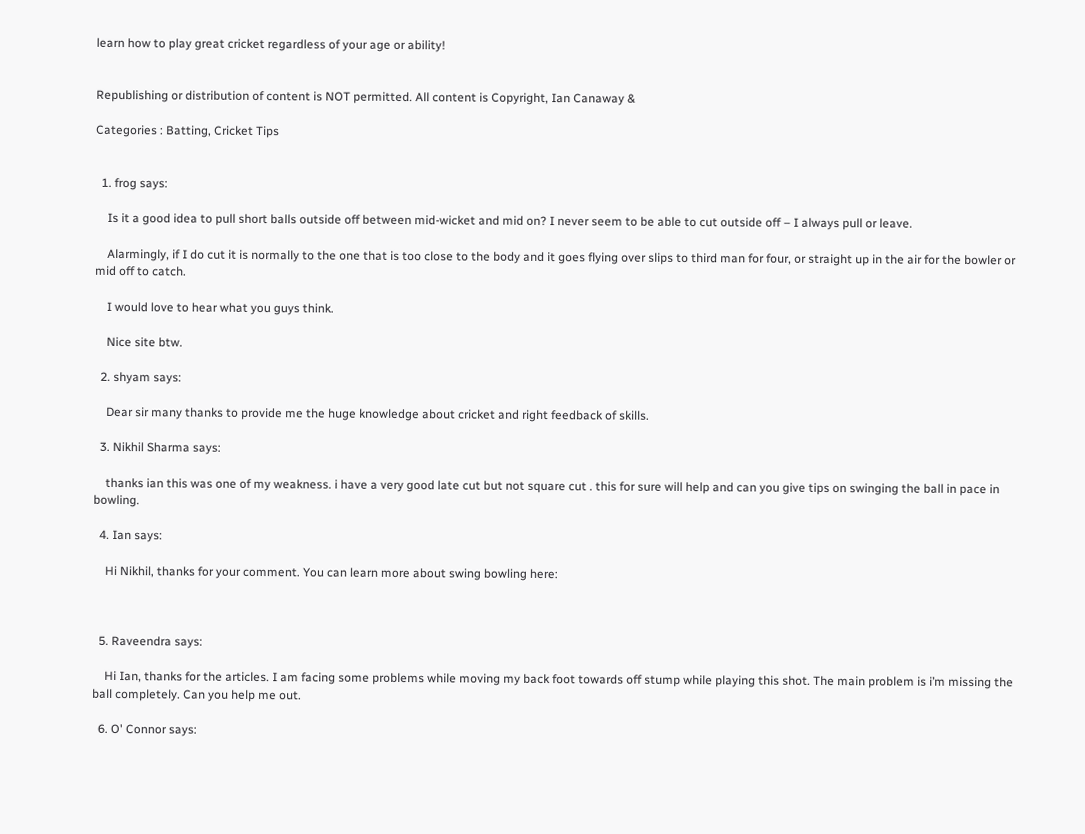learn how to play great cricket regardless of your age or ability!


Republishing or distribution of content is NOT permitted. All content is Copyright, Ian Canaway &

Categories : Batting, Cricket Tips


  1. frog says:

    Is it a good idea to pull short balls outside off between mid-wicket and mid on? I never seem to be able to cut outside off – I always pull or leave.

    Alarmingly, if I do cut it is normally to the one that is too close to the body and it goes flying over slips to third man for four, or straight up in the air for the bowler or mid off to catch.

    I would love to hear what you guys think.

    Nice site btw.

  2. shyam says:

    Dear sir many thanks to provide me the huge knowledge about cricket and right feedback of skills.

  3. Nikhil Sharma says:

    thanks ian this was one of my weakness. i have a very good late cut but not square cut . this for sure will help and can you give tips on swinging the ball in pace in bowling.

  4. Ian says:

    Hi Nikhil, thanks for your comment. You can learn more about swing bowling here:



  5. Raveendra says:

    Hi Ian, thanks for the articles. I am facing some problems while moving my back foot towards off stump while playing this shot. The main problem is i’m missing the ball completely. Can you help me out.

  6. O' Connor says: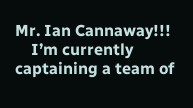Mr. Ian Cannaway!!!
    I’m currently captaining a team of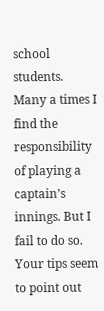school students. Many a times I find the responsibility of playing a captain’s innings. But I fail to do so. Your tips seem to point out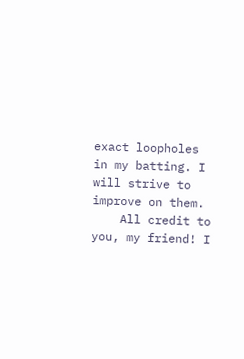exact loopholes in my batting. I will strive to improve on them.
    All credit to you, my friend! I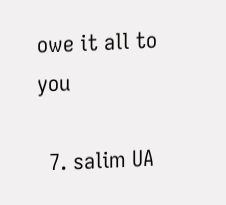owe it all to you

  7. salim UA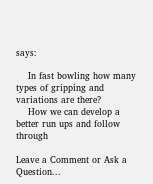says:

    In fast bowling how many types of gripping and variations are there?
    How we can develop a better run ups and follow through

Leave a Comment or Ask a Question...